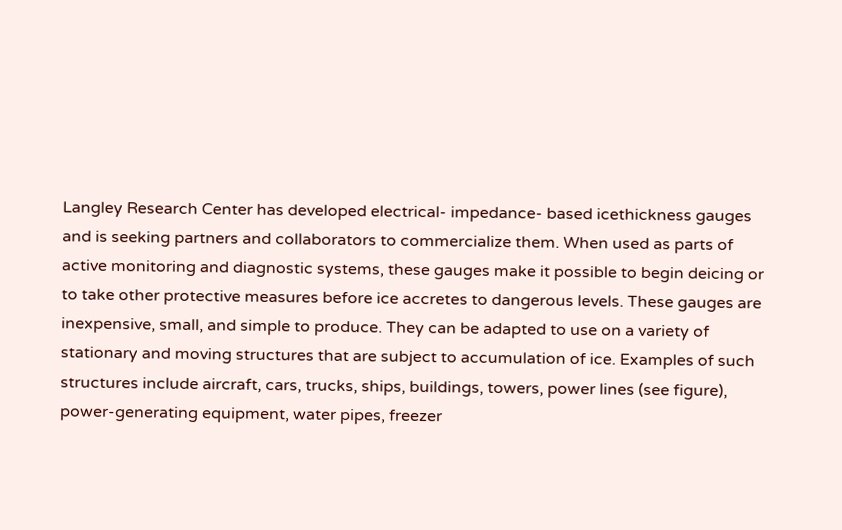Langley Research Center has developed electrical- impedance- based icethickness gauges and is seeking partners and collaborators to commercialize them. When used as parts of active monitoring and diagnostic systems, these gauges make it possible to begin deicing or to take other protective measures before ice accretes to dangerous levels. These gauges are inexpensive, small, and simple to produce. They can be adapted to use on a variety of stationary and moving structures that are subject to accumulation of ice. Examples of such structures include aircraft, cars, trucks, ships, buildings, towers, power lines (see figure), power-generating equipment, water pipes, freezer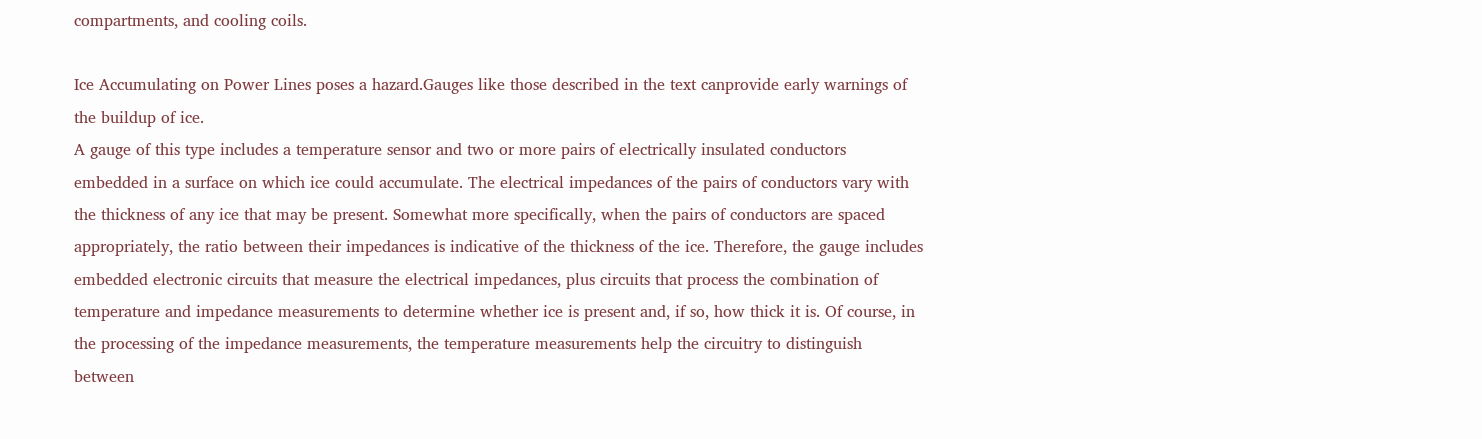compartments, and cooling coils.

Ice Accumulating on Power Lines poses a hazard.Gauges like those described in the text canprovide early warnings of the buildup of ice.
A gauge of this type includes a temperature sensor and two or more pairs of electrically insulated conductors embedded in a surface on which ice could accumulate. The electrical impedances of the pairs of conductors vary with the thickness of any ice that may be present. Somewhat more specifically, when the pairs of conductors are spaced appropriately, the ratio between their impedances is indicative of the thickness of the ice. Therefore, the gauge includes embedded electronic circuits that measure the electrical impedances, plus circuits that process the combination of temperature and impedance measurements to determine whether ice is present and, if so, how thick it is. Of course, in the processing of the impedance measurements, the temperature measurements help the circuitry to distinguish between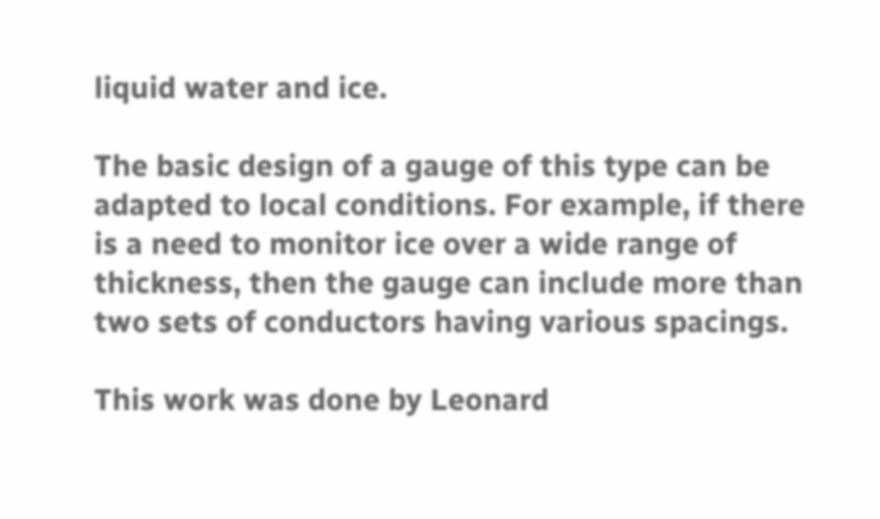liquid water and ice.

The basic design of a gauge of this type can be adapted to local conditions. For example, if there is a need to monitor ice over a wide range of thickness, then the gauge can include more than two sets of conductors having various spacings.

This work was done by Leonard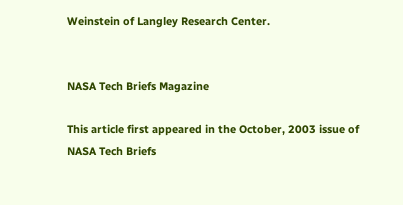Weinstein of Langley Research Center.


NASA Tech Briefs Magazine

This article first appeared in the October, 2003 issue of NASA Tech Briefs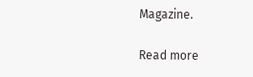Magazine.

Read more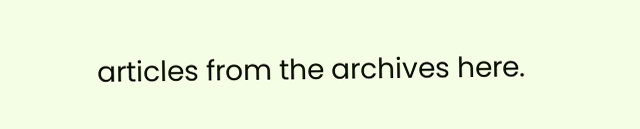articles from the archives here.